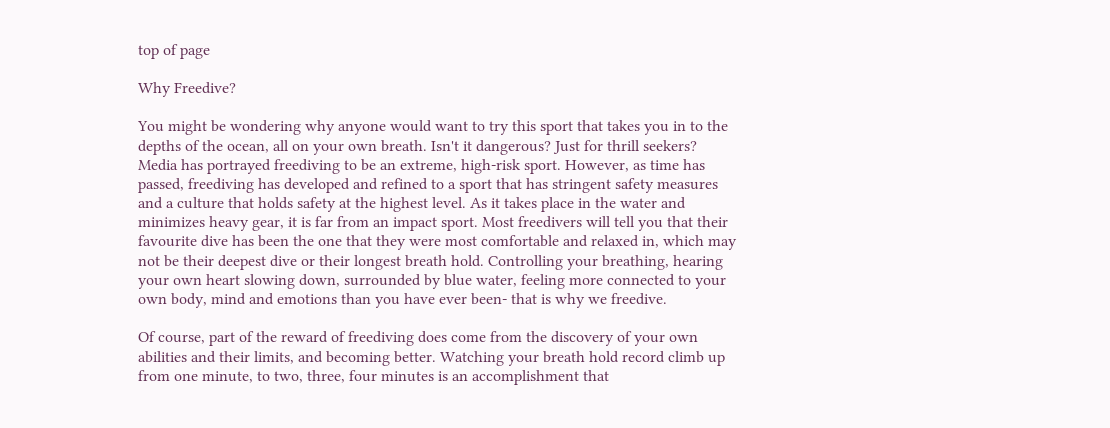top of page

Why Freedive?

You might be wondering why anyone would want to try this sport that takes you in to the depths of the ocean, all on your own breath. Isn't it dangerous? Just for thrill seekers?
Media has portrayed freediving to be an extreme, high-risk sport. However, as time has passed, freediving has developed and refined to a sport that has stringent safety measures and a culture that holds safety at the highest level. As it takes place in the water and minimizes heavy gear, it is far from an impact sport. Most freedivers will tell you that their favourite dive has been the one that they were most comfortable and relaxed in, which may not be their deepest dive or their longest breath hold. Controlling your breathing, hearing your own heart slowing down, surrounded by blue water, feeling more connected to your own body, mind and emotions than you have ever been- that is why we freedive.

Of course, part of the reward of freediving does come from the discovery of your own abilities and their limits, and becoming better. Watching your breath hold record climb up from one minute, to two, three, four minutes is an accomplishment that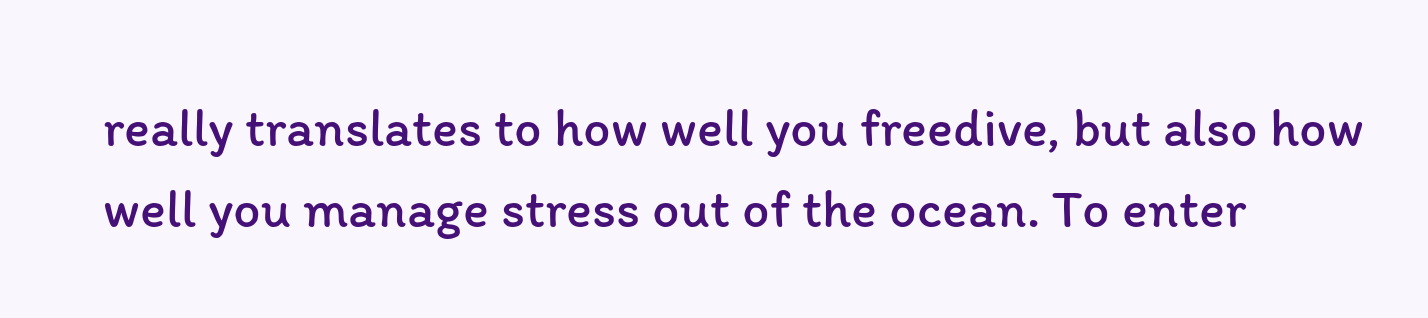really translates to how well you freedive, but also how well you manage stress out of the ocean. To enter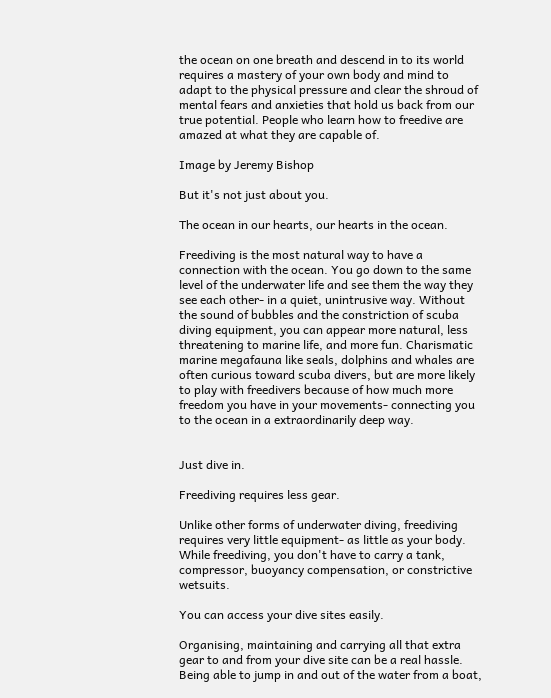the ocean on one breath and descend in to its world requires a mastery of your own body and mind to adapt to the physical pressure and clear the shroud of mental fears and anxieties that hold us back from our true potential. People who learn how to freedive are amazed at what they are capable of.

Image by Jeremy Bishop

But it's not just about you.

The ocean in our hearts, our hearts in the ocean.

Freediving is the most natural way to have a connection with the ocean. You go down to the same level of the underwater life and see them the way they see each other- in a quiet, unintrusive way. Without the sound of bubbles and the constriction of scuba diving equipment, you can appear more natural, less threatening to marine life, and more fun. Charismatic marine megafauna like seals, dolphins and whales are often curious toward scuba divers, but are more likely to play with freedivers because of how much more freedom you have in your movements- connecting you to the ocean in a extraordinarily deep way.


Just dive in.

Freediving requires less gear.

Unlike other forms of underwater diving, freediving requires very little equipment- as little as your body. While freediving, you don't have to carry a tank, compressor, buoyancy compensation, or constrictive wetsuits.

You can access your dive sites easily.

Organising, maintaining and carrying all that extra gear to and from your dive site can be a real hassle. Being able to jump in and out of the water from a boat,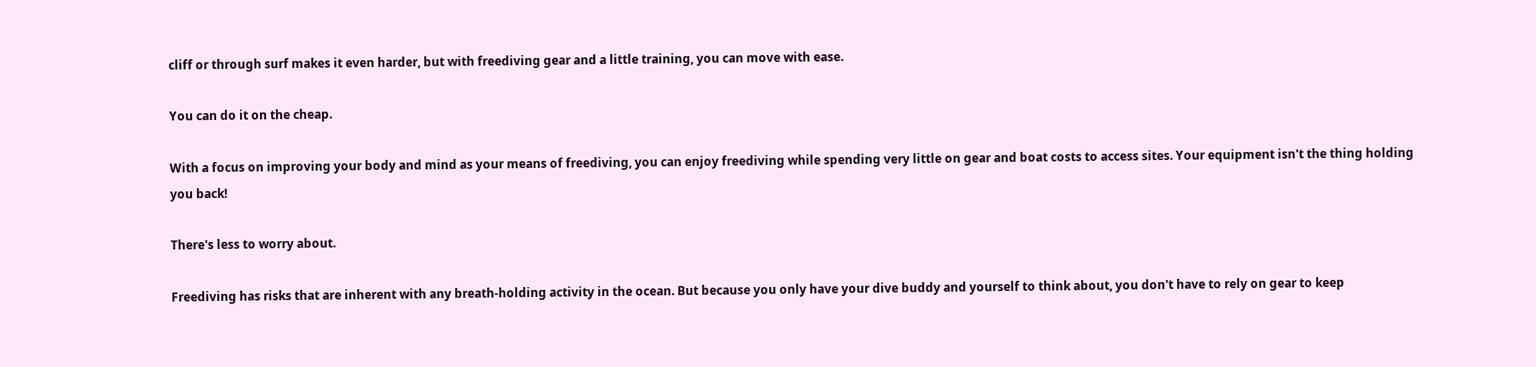cliff or through surf makes it even harder, but with freediving gear and a little training, you can move with ease.

You can do it on the cheap.

With a focus on improving your body and mind as your means of freediving, you can enjoy freediving while spending very little on gear and boat costs to access sites. Your equipment isn't the thing holding you back!

There's less to worry about.

Freediving has risks that are inherent with any breath-holding activity in the ocean. But because you only have your dive buddy and yourself to think about, you don't have to rely on gear to keep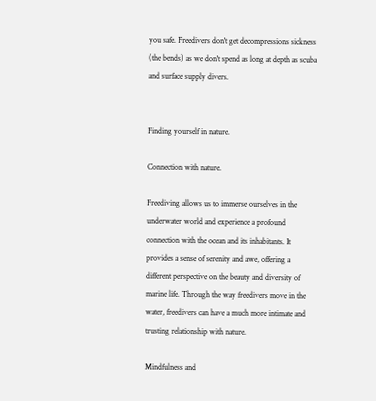you safe. Freedivers don't get decompressions sickness (the bends) as we don't spend as long at depth as scuba and surface supply divers.


Finding yourself in nature.

Connection with nature.

Freediving allows us to immerse ourselves in the underwater world and experience a profound connection with the ocean and its inhabitants. It provides a sense of serenity and awe, offering a different perspective on the beauty and diversity of marine life. Through the way freedivers move in the water, freedivers can have a much more intimate and trusting relationship with nature.

Mindfulness and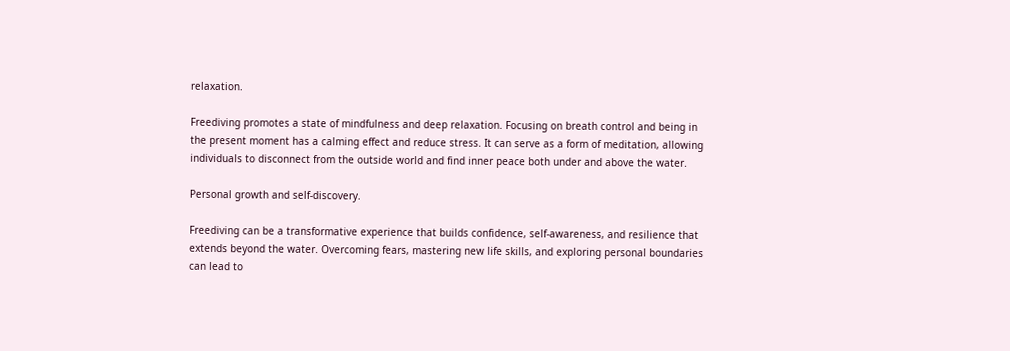relaxation.

Freediving promotes a state of mindfulness and deep relaxation. Focusing on breath control and being in the present moment has a calming effect and reduce stress. It can serve as a form of meditation, allowing individuals to disconnect from the outside world and find inner peace both under and above the water.

Personal growth and self-discovery.

Freediving can be a transformative experience that builds confidence, self-awareness, and resilience that extends beyond the water. Overcoming fears, mastering new life skills, and exploring personal boundaries can lead to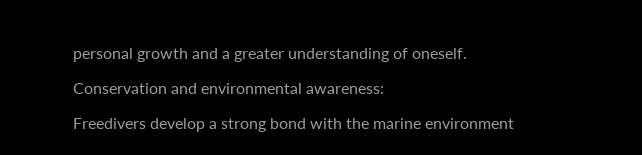personal growth and a greater understanding of oneself.

Conservation and environmental awareness:

Freedivers develop a strong bond with the marine environment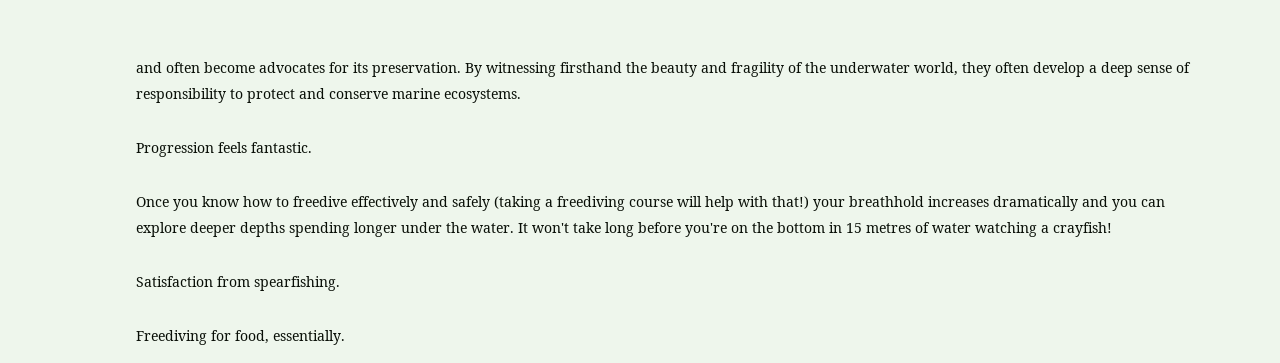and often become advocates for its preservation. By witnessing firsthand the beauty and fragility of the underwater world, they often develop a deep sense of responsibility to protect and conserve marine ecosystems.

Progression feels fantastic.

Once you know how to freedive effectively and safely (taking a freediving course will help with that!) your breathhold increases dramatically and you can explore deeper depths spending longer under the water. It won't take long before you're on the bottom in 15 metres of water watching a crayfish!

Satisfaction from spearfishing.

Freediving for food, essentially.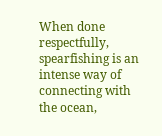When done respectfully, spearfishing is an intense way of connecting with the ocean,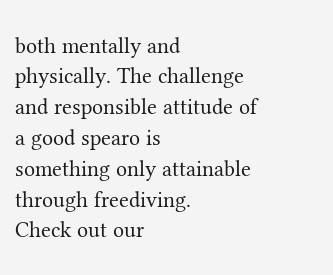both mentally and physically. The challenge and responsible attitude of a good spearo is something only attainable through freediving.
Check out our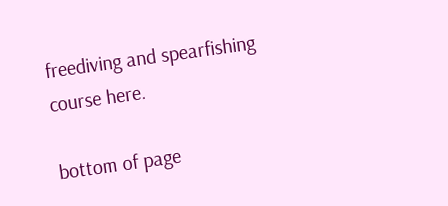freediving and spearfishing course here.

bottom of page